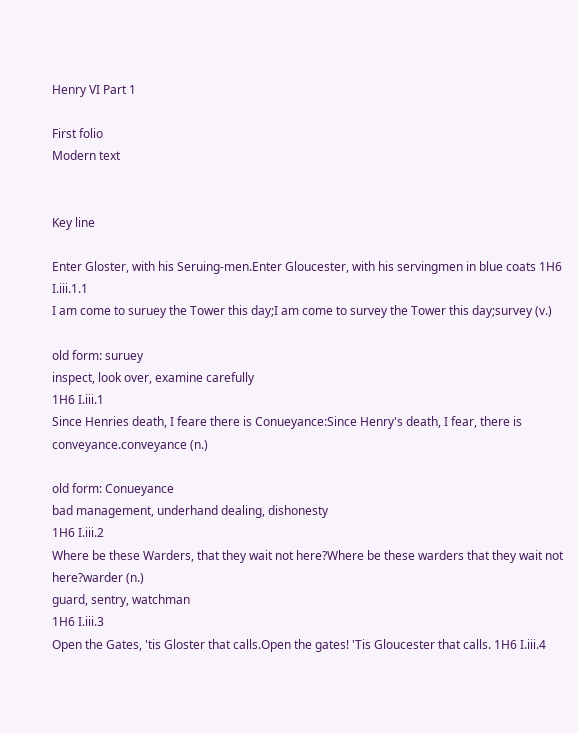Henry VI Part 1

First folio
Modern text


Key line

Enter Gloster, with his Seruing-men.Enter Gloucester, with his servingmen in blue coats 1H6 I.iii.1.1
I am come to suruey the Tower this day;I am come to survey the Tower this day;survey (v.)

old form: suruey
inspect, look over, examine carefully
1H6 I.iii.1
Since Henries death, I feare there is Conueyance:Since Henry's death, I fear, there is conveyance.conveyance (n.)

old form: Conueyance
bad management, underhand dealing, dishonesty
1H6 I.iii.2
Where be these Warders, that they wait not here?Where be these warders that they wait not here?warder (n.)
guard, sentry, watchman
1H6 I.iii.3
Open the Gates, 'tis Gloster that calls.Open the gates! 'Tis Gloucester that calls. 1H6 I.iii.4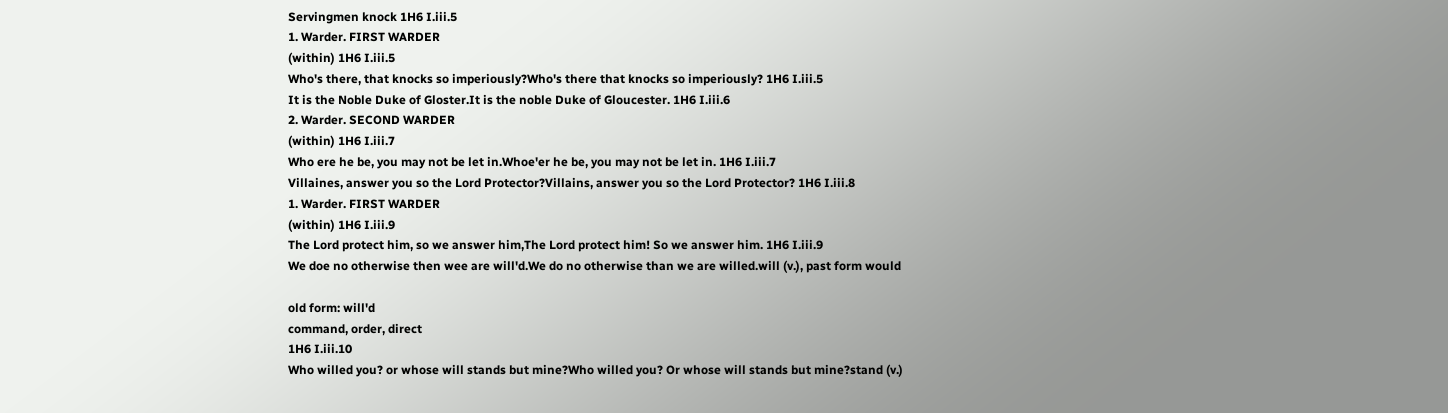Servingmen knock 1H6 I.iii.5
1. Warder. FIRST WARDER
(within) 1H6 I.iii.5
Who's there, that knocks so imperiously?Who's there that knocks so imperiously? 1H6 I.iii.5
It is the Noble Duke of Gloster.It is the noble Duke of Gloucester. 1H6 I.iii.6
2. Warder. SECOND WARDER
(within) 1H6 I.iii.7
Who ere he be, you may not be let in.Whoe'er he be, you may not be let in. 1H6 I.iii.7
Villaines, answer you so the Lord Protector?Villains, answer you so the Lord Protector? 1H6 I.iii.8
1. Warder. FIRST WARDER
(within) 1H6 I.iii.9
The Lord protect him, so we answer him,The Lord protect him! So we answer him. 1H6 I.iii.9
We doe no otherwise then wee are will'd.We do no otherwise than we are willed.will (v.), past form would

old form: will'd
command, order, direct
1H6 I.iii.10
Who willed you? or whose will stands but mine?Who willed you? Or whose will stands but mine?stand (v.)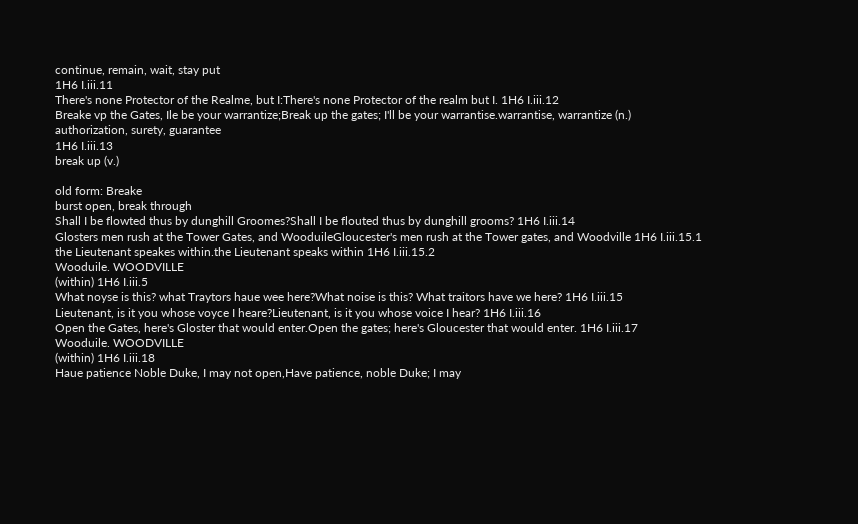continue, remain, wait, stay put
1H6 I.iii.11
There's none Protector of the Realme, but I:There's none Protector of the realm but I. 1H6 I.iii.12
Breake vp the Gates, Ile be your warrantize;Break up the gates; I'll be your warrantise.warrantise, warrantize (n.)
authorization, surety, guarantee
1H6 I.iii.13
break up (v.)

old form: Breake
burst open, break through
Shall I be flowted thus by dunghill Groomes?Shall I be flouted thus by dunghill grooms? 1H6 I.iii.14
Glosters men rush at the Tower Gates, and WooduileGloucester's men rush at the Tower gates, and Woodville 1H6 I.iii.15.1
the Lieutenant speakes within.the Lieutenant speaks within 1H6 I.iii.15.2
Wooduile. WOODVILLE
(within) 1H6 I.iii.5
What noyse is this? what Traytors haue wee here?What noise is this? What traitors have we here? 1H6 I.iii.15
Lieutenant, is it you whose voyce I heare?Lieutenant, is it you whose voice I hear? 1H6 I.iii.16
Open the Gates, here's Gloster that would enter.Open the gates; here's Gloucester that would enter. 1H6 I.iii.17
Wooduile. WOODVILLE
(within) 1H6 I.iii.18
Haue patience Noble Duke, I may not open,Have patience, noble Duke; I may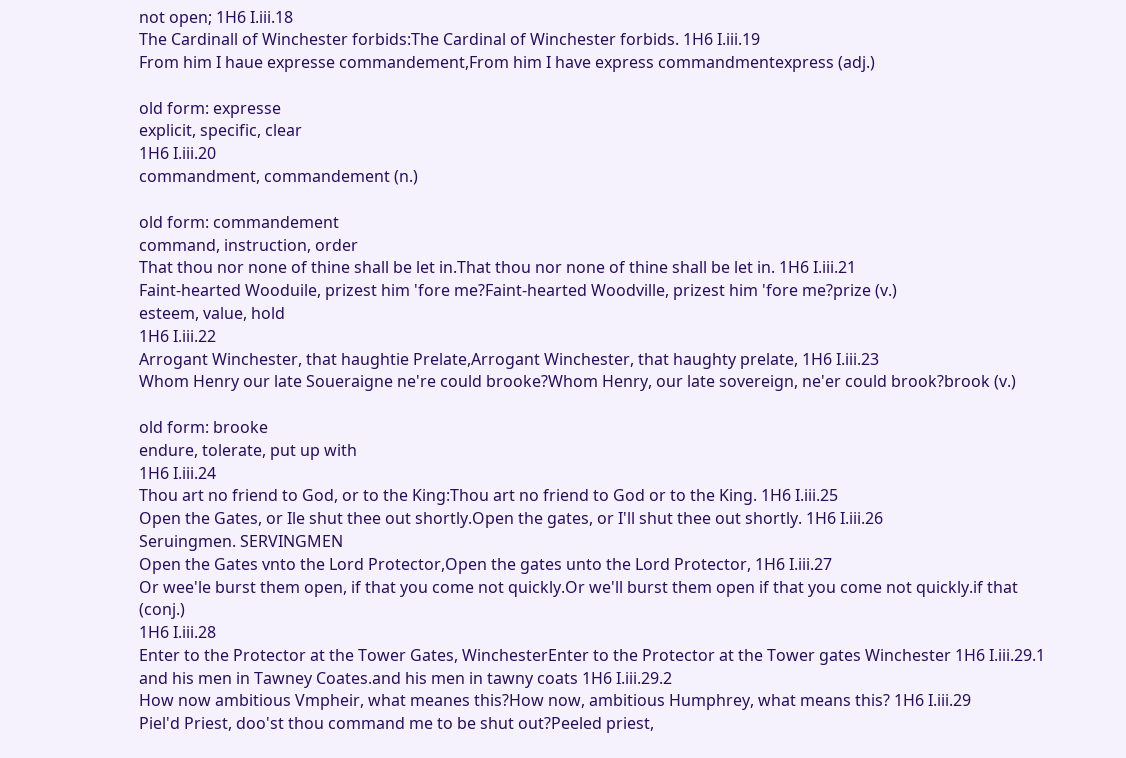not open; 1H6 I.iii.18
The Cardinall of Winchester forbids:The Cardinal of Winchester forbids. 1H6 I.iii.19
From him I haue expresse commandement,From him I have express commandmentexpress (adj.)

old form: expresse
explicit, specific, clear
1H6 I.iii.20
commandment, commandement (n.)

old form: commandement
command, instruction, order
That thou nor none of thine shall be let in.That thou nor none of thine shall be let in. 1H6 I.iii.21
Faint-hearted Wooduile, prizest him 'fore me?Faint-hearted Woodville, prizest him 'fore me?prize (v.)
esteem, value, hold
1H6 I.iii.22
Arrogant Winchester, that haughtie Prelate,Arrogant Winchester, that haughty prelate, 1H6 I.iii.23
Whom Henry our late Soueraigne ne're could brooke?Whom Henry, our late sovereign, ne'er could brook?brook (v.)

old form: brooke
endure, tolerate, put up with
1H6 I.iii.24
Thou art no friend to God, or to the King:Thou art no friend to God or to the King. 1H6 I.iii.25
Open the Gates, or Ile shut thee out shortly.Open the gates, or I'll shut thee out shortly. 1H6 I.iii.26
Seruingmen. SERVINGMEN
Open the Gates vnto the Lord Protector,Open the gates unto the Lord Protector, 1H6 I.iii.27
Or wee'le burst them open, if that you come not quickly.Or we'll burst them open if that you come not quickly.if that (conj.)
1H6 I.iii.28
Enter to the Protector at the Tower Gates, WinchesterEnter to the Protector at the Tower gates Winchester 1H6 I.iii.29.1
and his men in Tawney Coates.and his men in tawny coats 1H6 I.iii.29.2
How now ambitious Vmpheir, what meanes this?How now, ambitious Humphrey, what means this? 1H6 I.iii.29
Piel'd Priest, doo'st thou command me to be shut out?Peeled priest,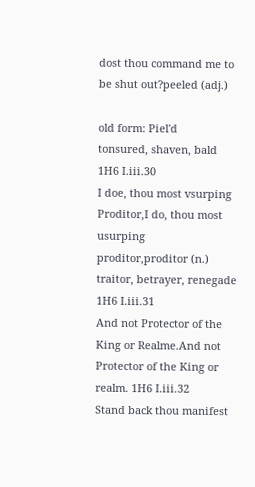dost thou command me to be shut out?peeled (adj.)

old form: Piel'd
tonsured, shaven, bald
1H6 I.iii.30
I doe, thou most vsurping Proditor,I do, thou most usurping proditor,proditor (n.)
traitor, betrayer, renegade
1H6 I.iii.31
And not Protector of the King or Realme.And not Protector of the King or realm. 1H6 I.iii.32
Stand back thou manifest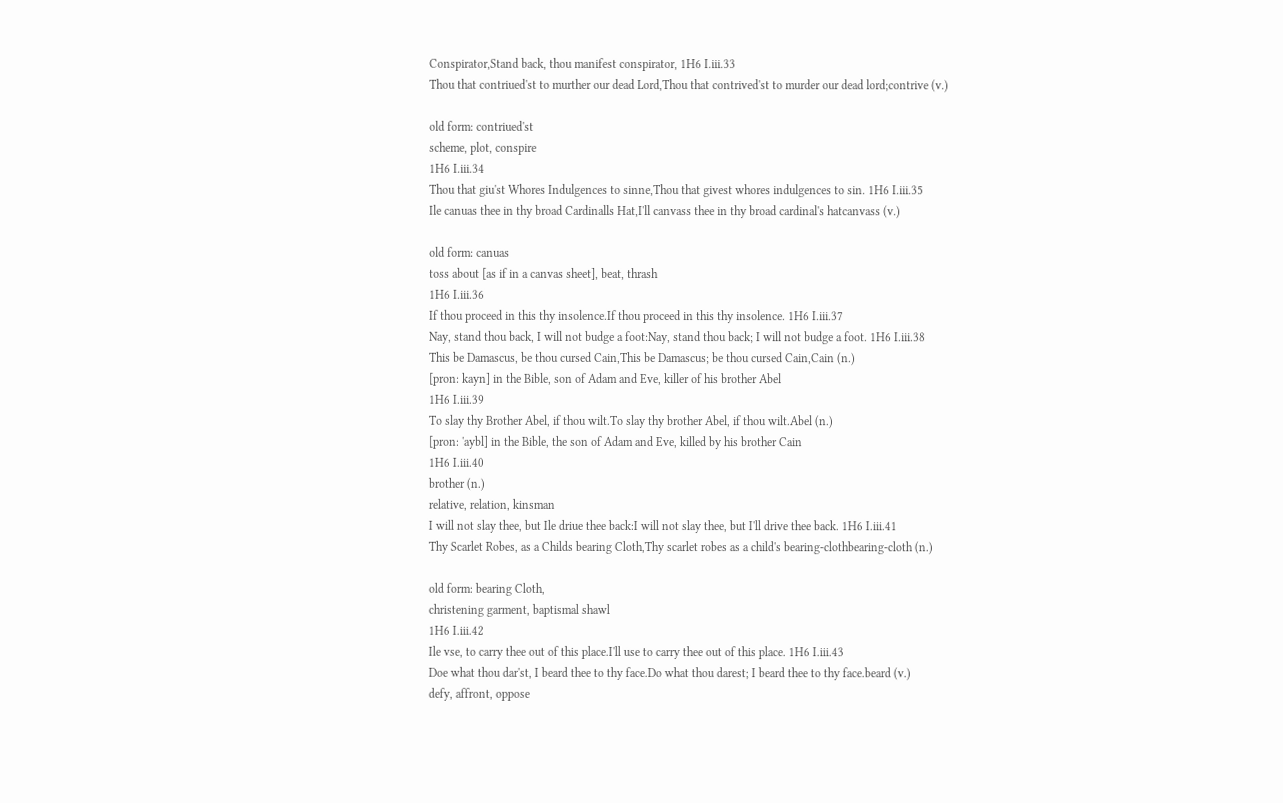Conspirator,Stand back, thou manifest conspirator, 1H6 I.iii.33
Thou that contriued'st to murther our dead Lord,Thou that contrived'st to murder our dead lord;contrive (v.)

old form: contriued'st
scheme, plot, conspire
1H6 I.iii.34
Thou that giu'st Whores Indulgences to sinne,Thou that givest whores indulgences to sin. 1H6 I.iii.35
Ile canuas thee in thy broad Cardinalls Hat,I'll canvass thee in thy broad cardinal's hatcanvass (v.)

old form: canuas
toss about [as if in a canvas sheet], beat, thrash
1H6 I.iii.36
If thou proceed in this thy insolence.If thou proceed in this thy insolence. 1H6 I.iii.37
Nay, stand thou back, I will not budge a foot:Nay, stand thou back; I will not budge a foot. 1H6 I.iii.38
This be Damascus, be thou cursed Cain,This be Damascus; be thou cursed Cain,Cain (n.)
[pron: kayn] in the Bible, son of Adam and Eve, killer of his brother Abel
1H6 I.iii.39
To slay thy Brother Abel, if thou wilt.To slay thy brother Abel, if thou wilt.Abel (n.)
[pron: 'aybl] in the Bible, the son of Adam and Eve, killed by his brother Cain
1H6 I.iii.40
brother (n.)
relative, relation, kinsman
I will not slay thee, but Ile driue thee back:I will not slay thee, but I'll drive thee back. 1H6 I.iii.41
Thy Scarlet Robes, as a Childs bearing Cloth,Thy scarlet robes as a child's bearing-clothbearing-cloth (n.)

old form: bearing Cloth,
christening garment, baptismal shawl
1H6 I.iii.42
Ile vse, to carry thee out of this place.I'll use to carry thee out of this place. 1H6 I.iii.43
Doe what thou dar'st, I beard thee to thy face.Do what thou darest; I beard thee to thy face.beard (v.)
defy, affront, oppose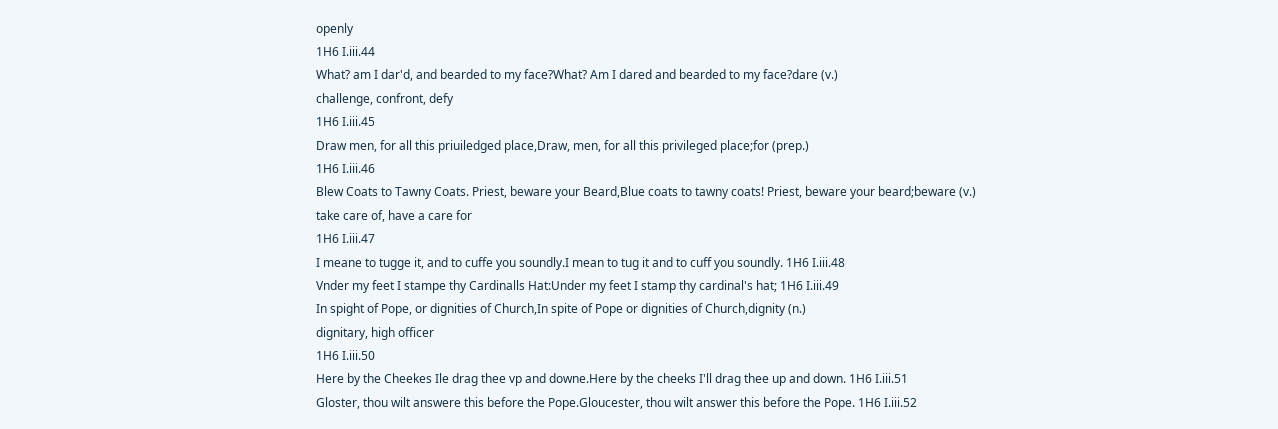openly
1H6 I.iii.44
What? am I dar'd, and bearded to my face?What? Am I dared and bearded to my face?dare (v.)
challenge, confront, defy
1H6 I.iii.45
Draw men, for all this priuiledged place,Draw, men, for all this privileged place;for (prep.)
1H6 I.iii.46
Blew Coats to Tawny Coats. Priest, beware your Beard,Blue coats to tawny coats! Priest, beware your beard;beware (v.)
take care of, have a care for
1H6 I.iii.47
I meane to tugge it, and to cuffe you soundly.I mean to tug it and to cuff you soundly. 1H6 I.iii.48
Vnder my feet I stampe thy Cardinalls Hat:Under my feet I stamp thy cardinal's hat; 1H6 I.iii.49
In spight of Pope, or dignities of Church,In spite of Pope or dignities of Church,dignity (n.)
dignitary, high officer
1H6 I.iii.50
Here by the Cheekes Ile drag thee vp and downe.Here by the cheeks I'll drag thee up and down. 1H6 I.iii.51
Gloster, thou wilt answere this before the Pope.Gloucester, thou wilt answer this before the Pope. 1H6 I.iii.52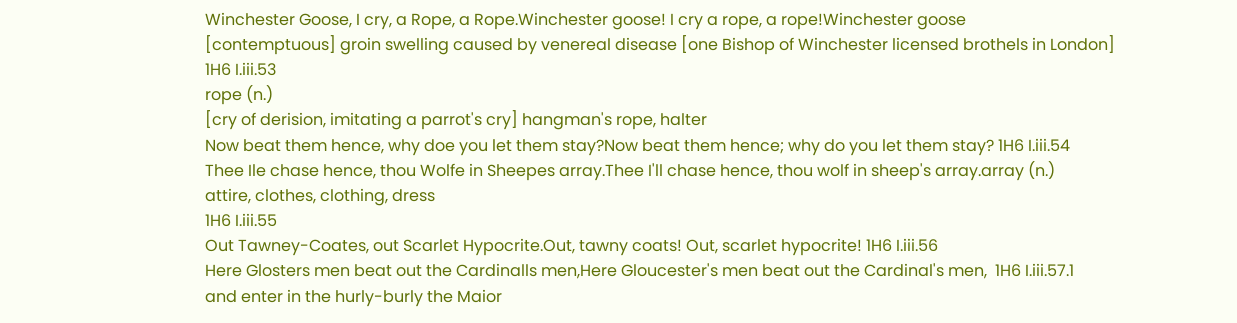Winchester Goose, I cry, a Rope, a Rope.Winchester goose! I cry a rope, a rope!Winchester goose
[contemptuous] groin swelling caused by venereal disease [one Bishop of Winchester licensed brothels in London]
1H6 I.iii.53
rope (n.)
[cry of derision, imitating a parrot's cry] hangman's rope, halter
Now beat them hence, why doe you let them stay?Now beat them hence; why do you let them stay? 1H6 I.iii.54
Thee Ile chase hence, thou Wolfe in Sheepes array.Thee I'll chase hence, thou wolf in sheep's array.array (n.)
attire, clothes, clothing, dress
1H6 I.iii.55
Out Tawney-Coates, out Scarlet Hypocrite.Out, tawny coats! Out, scarlet hypocrite! 1H6 I.iii.56
Here Glosters men beat out the Cardinalls men,Here Gloucester's men beat out the Cardinal's men,  1H6 I.iii.57.1
and enter in the hurly-burly the Maior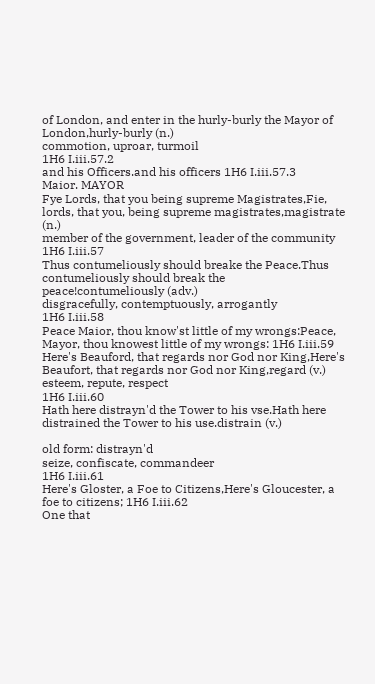of London, and enter in the hurly-burly the Mayor of London,hurly-burly (n.)
commotion, uproar, turmoil
1H6 I.iii.57.2
and his Officers.and his officers 1H6 I.iii.57.3
Maior. MAYOR
Fye Lords, that you being supreme Magistrates,Fie, lords, that you, being supreme magistrates,magistrate (n.)
member of the government, leader of the community
1H6 I.iii.57
Thus contumeliously should breake the Peace.Thus contumeliously should break the peace!contumeliously (adv.)
disgracefully, contemptuously, arrogantly
1H6 I.iii.58
Peace Maior, thou know'st little of my wrongs:Peace, Mayor, thou knowest little of my wrongs: 1H6 I.iii.59
Here's Beauford, that regards nor God nor King,Here's Beaufort, that regards nor God nor King,regard (v.)
esteem, repute, respect
1H6 I.iii.60
Hath here distrayn'd the Tower to his vse.Hath here distrained the Tower to his use.distrain (v.)

old form: distrayn'd
seize, confiscate, commandeer
1H6 I.iii.61
Here's Gloster, a Foe to Citizens,Here's Gloucester, a foe to citizens; 1H6 I.iii.62
One that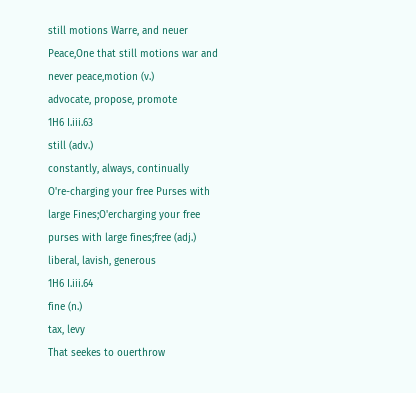still motions Warre, and neuer Peace,One that still motions war and never peace,motion (v.)
advocate, propose, promote
1H6 I.iii.63
still (adv.)
constantly, always, continually
O're-charging your free Purses with large Fines;O'ercharging your free purses with large fines;free (adj.)
liberal, lavish, generous
1H6 I.iii.64
fine (n.)
tax, levy
That seekes to ouerthrow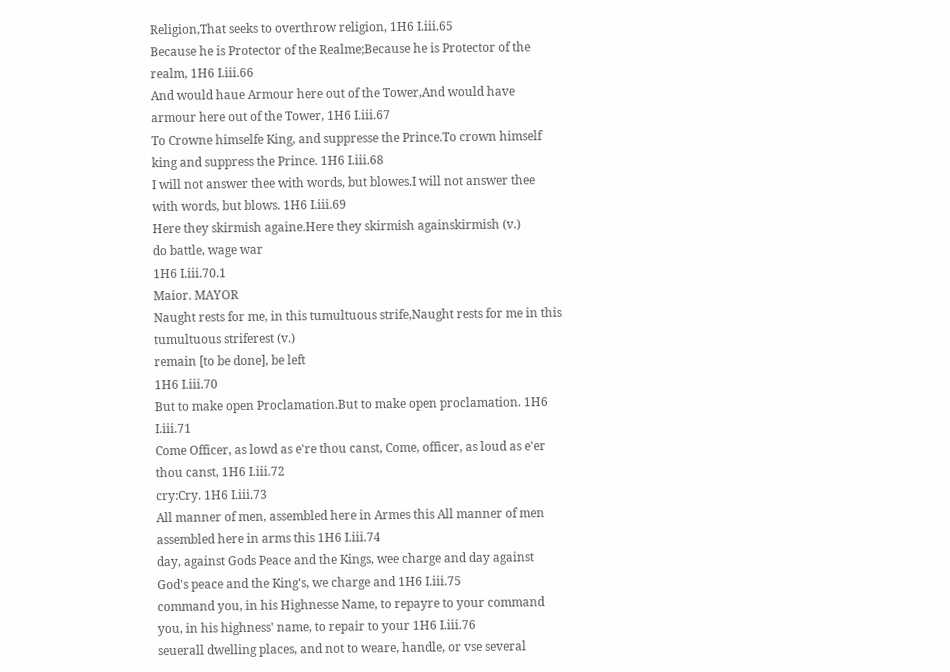Religion,That seeks to overthrow religion, 1H6 I.iii.65
Because he is Protector of the Realme;Because he is Protector of the realm, 1H6 I.iii.66
And would haue Armour here out of the Tower,And would have armour here out of the Tower, 1H6 I.iii.67
To Crowne himselfe King, and suppresse the Prince.To crown himself king and suppress the Prince. 1H6 I.iii.68
I will not answer thee with words, but blowes.I will not answer thee with words, but blows. 1H6 I.iii.69
Here they skirmish againe.Here they skirmish againskirmish (v.)
do battle, wage war
1H6 I.iii.70.1
Maior. MAYOR
Naught rests for me, in this tumultuous strife,Naught rests for me in this tumultuous striferest (v.)
remain [to be done], be left
1H6 I.iii.70
But to make open Proclamation.But to make open proclamation. 1H6 I.iii.71
Come Officer, as lowd as e're thou canst, Come, officer, as loud as e'er thou canst, 1H6 I.iii.72
cry:Cry. 1H6 I.iii.73
All manner of men, assembled here in Armes this All manner of men assembled here in arms this 1H6 I.iii.74
day, against Gods Peace and the Kings, wee charge and day against God's peace and the King's, we charge and 1H6 I.iii.75
command you, in his Highnesse Name, to repayre to your command you, in his highness' name, to repair to your 1H6 I.iii.76
seuerall dwelling places, and not to weare, handle, or vse several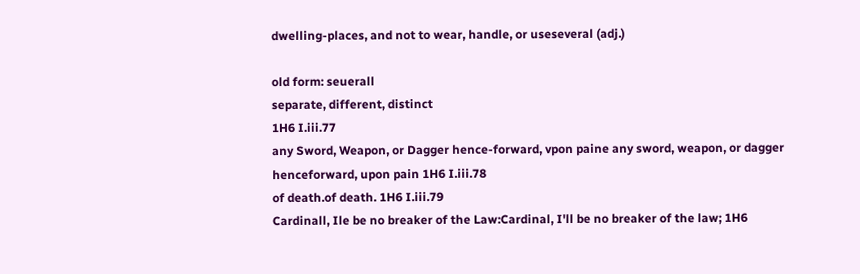dwelling-places, and not to wear, handle, or useseveral (adj.)

old form: seuerall
separate, different, distinct
1H6 I.iii.77
any Sword, Weapon, or Dagger hence-forward, vpon paine any sword, weapon, or dagger henceforward, upon pain 1H6 I.iii.78
of death.of death. 1H6 I.iii.79
Cardinall, Ile be no breaker of the Law:Cardinal, I'll be no breaker of the law; 1H6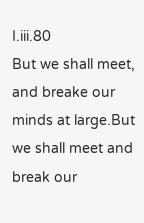I.iii.80
But we shall meet, and breake our minds at large.But we shall meet and break our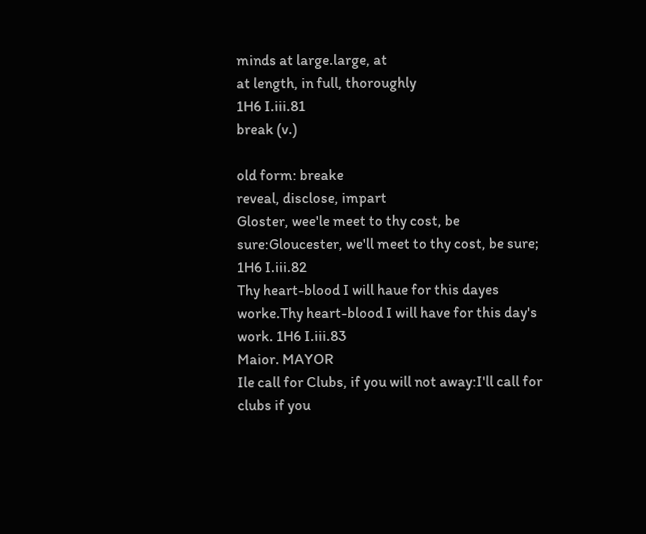minds at large.large, at
at length, in full, thoroughly
1H6 I.iii.81
break (v.)

old form: breake
reveal, disclose, impart
Gloster, wee'le meet to thy cost, be sure:Gloucester, we'll meet to thy cost, be sure; 1H6 I.iii.82
Thy heart-blood I will haue for this dayes worke.Thy heart-blood I will have for this day's work. 1H6 I.iii.83
Maior. MAYOR
Ile call for Clubs, if you will not away:I'll call for clubs if you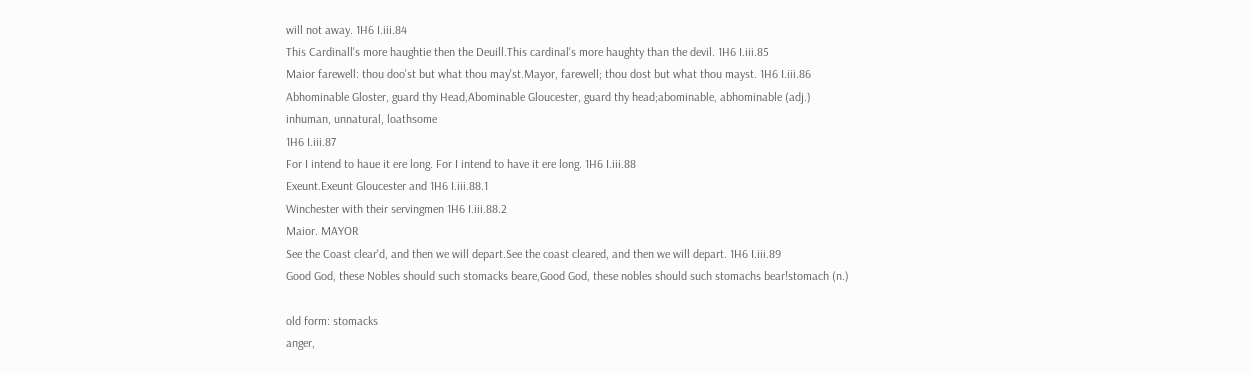will not away. 1H6 I.iii.84
This Cardinall's more haughtie then the Deuill.This cardinal's more haughty than the devil. 1H6 I.iii.85
Maior farewell: thou doo'st but what thou may'st.Mayor, farewell; thou dost but what thou mayst. 1H6 I.iii.86
Abhominable Gloster, guard thy Head,Abominable Gloucester, guard thy head;abominable, abhominable (adj.)
inhuman, unnatural, loathsome
1H6 I.iii.87
For I intend to haue it ere long. For I intend to have it ere long. 1H6 I.iii.88
Exeunt.Exeunt Gloucester and 1H6 I.iii.88.1
Winchester with their servingmen 1H6 I.iii.88.2
Maior. MAYOR
See the Coast clear'd, and then we will depart.See the coast cleared, and then we will depart. 1H6 I.iii.89
Good God, these Nobles should such stomacks beare,Good God, these nobles should such stomachs bear!stomach (n.)

old form: stomacks
anger,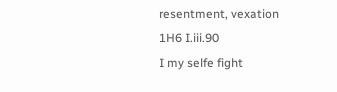resentment, vexation
1H6 I.iii.90
I my selfe fight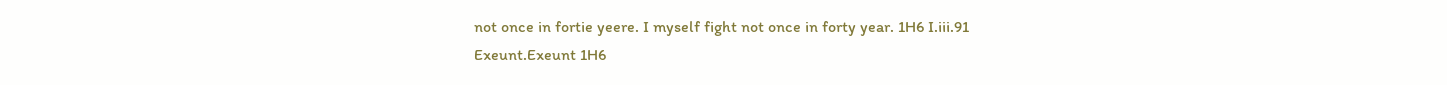not once in fortie yeere. I myself fight not once in forty year. 1H6 I.iii.91
Exeunt.Exeunt 1H6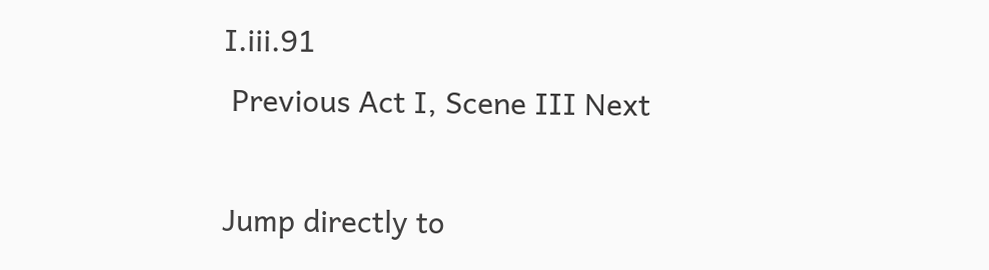I.iii.91
 Previous Act I, Scene III Next

Jump directly to